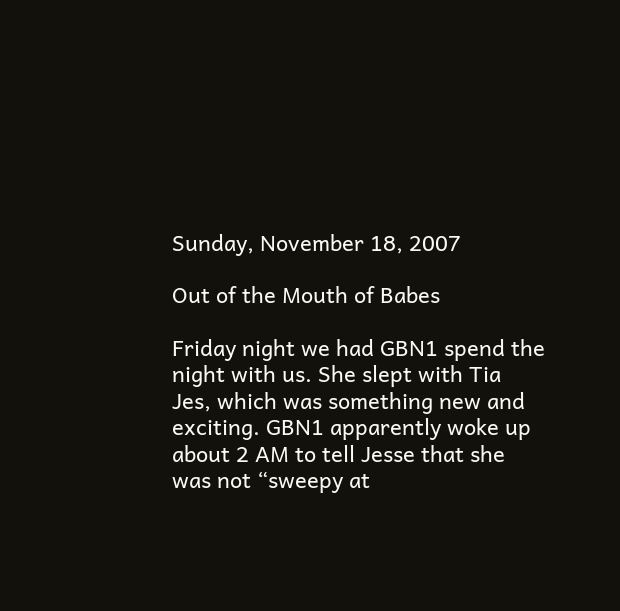Sunday, November 18, 2007

Out of the Mouth of Babes

Friday night we had GBN1 spend the night with us. She slept with Tia Jes, which was something new and exciting. GBN1 apparently woke up about 2 AM to tell Jesse that she was not “sweepy at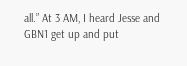all.” At 3 AM, I heard Jesse and GBN1 get up and put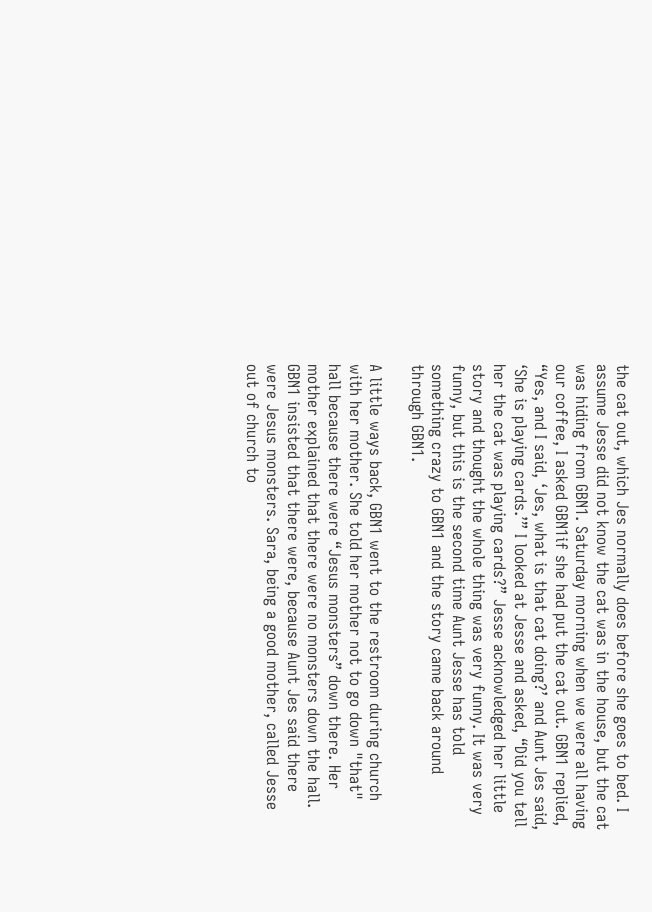the cat out, which Jes normally does before she goes to bed. I assume Jesse did not know the cat was in the house, but the cat was hiding from GBN1. Saturday morning when we were all having our coffee, I asked GBN1if she had put the cat out. GBN1 replied, “Yes, and I said, ‘Jes, what is that cat doing?’ and Aunt Jes said, ‘She is playing cards.’” I looked at Jesse and asked, “Did you tell her the cat was playing cards?” Jesse acknowledged her little story and thought the whole thing was very funny. It was very funny, but this is the second time Aunt Jesse has told something crazy to GBN1 and the story came back around through GBN1.

A little ways back, GBN1 went to the restroom during church with her mother. She told her mother not to go down "that" hall because there were “Jesus monsters” down there. Her mother explained that there were no monsters down the hall. GBN1 insisted that there were, because Aunt Jes said there were Jesus monsters. Sara, being a good mother, called Jesse out of church to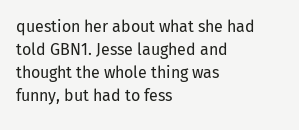question her about what she had told GBN1. Jesse laughed and thought the whole thing was funny, but had to fess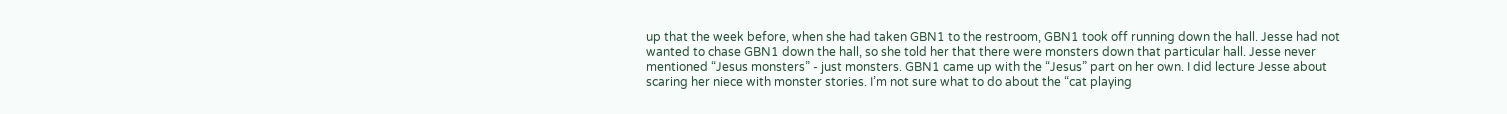up that the week before, when she had taken GBN1 to the restroom, GBN1 took off running down the hall. Jesse had not wanted to chase GBN1 down the hall, so she told her that there were monsters down that particular hall. Jesse never mentioned “Jesus monsters” - just monsters. GBN1 came up with the “Jesus” part on her own. I did lecture Jesse about scaring her niece with monster stories. I’m not sure what to do about the “cat playing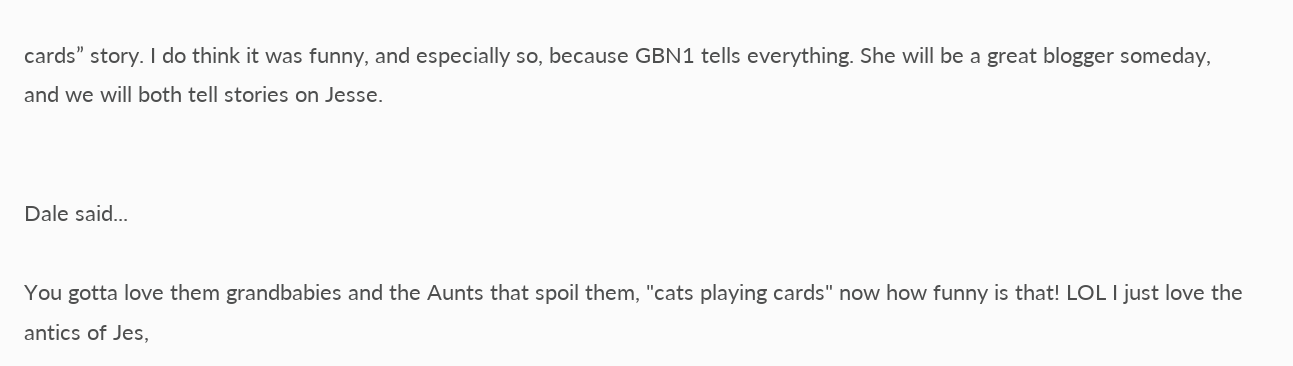cards” story. I do think it was funny, and especially so, because GBN1 tells everything. She will be a great blogger someday, and we will both tell stories on Jesse.


Dale said...

You gotta love them grandbabies and the Aunts that spoil them, "cats playing cards" now how funny is that! LOL I just love the antics of Jes,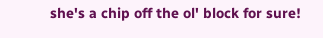she's a chip off the ol' block for sure!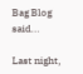Bag Blog said...

Last night,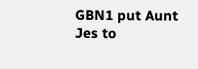GBN1 put Aunt Jes to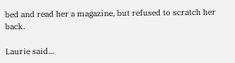bed and read her a magazine, but refused to scratch her back.

Laurie said...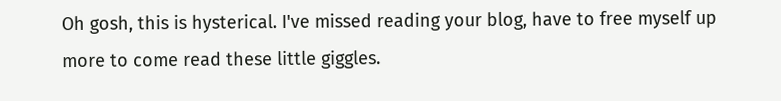Oh gosh, this is hysterical. I've missed reading your blog, have to free myself up more to come read these little giggles.